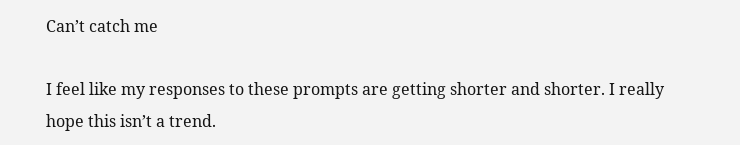Can’t catch me

I feel like my responses to these prompts are getting shorter and shorter. I really hope this isn’t a trend.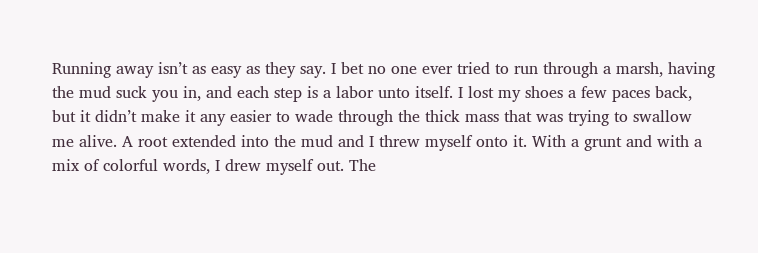Running away isn’t as easy as they say. I bet no one ever tried to run through a marsh, having the mud suck you in, and each step is a labor unto itself. I lost my shoes a few paces back, but it didn’t make it any easier to wade through the thick mass that was trying to swallow me alive. A root extended into the mud and I threw myself onto it. With a grunt and with a mix of colorful words, I drew myself out. The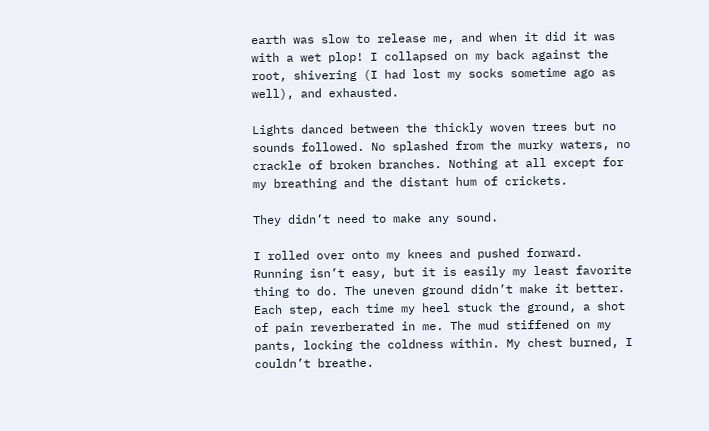earth was slow to release me, and when it did it was with a wet plop! I collapsed on my back against the root, shivering (I had lost my socks sometime ago as well), and exhausted.

Lights danced between the thickly woven trees but no sounds followed. No splashed from the murky waters, no crackle of broken branches. Nothing at all except for my breathing and the distant hum of crickets.

They didn’t need to make any sound.

I rolled over onto my knees and pushed forward. Running isn’t easy, but it is easily my least favorite thing to do. The uneven ground didn’t make it better. Each step, each time my heel stuck the ground, a shot of pain reverberated in me. The mud stiffened on my pants, locking the coldness within. My chest burned, I couldn’t breathe.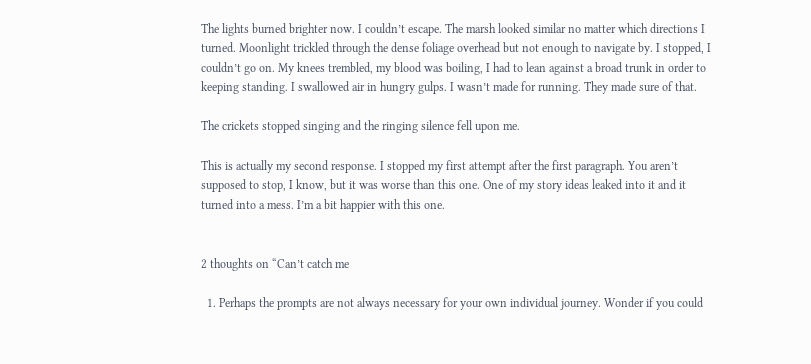The lights burned brighter now. I couldn’t escape. The marsh looked similar no matter which directions I turned. Moonlight trickled through the dense foliage overhead but not enough to navigate by. I stopped, I couldn’t go on. My knees trembled, my blood was boiling, I had to lean against a broad trunk in order to keeping standing. I swallowed air in hungry gulps. I wasn’t made for running. They made sure of that.

The crickets stopped singing and the ringing silence fell upon me.

This is actually my second response. I stopped my first attempt after the first paragraph. You aren’t supposed to stop, I know, but it was worse than this one. One of my story ideas leaked into it and it turned into a mess. I’m a bit happier with this one.


2 thoughts on “Can’t catch me

  1. Perhaps the prompts are not always necessary for your own individual journey. Wonder if you could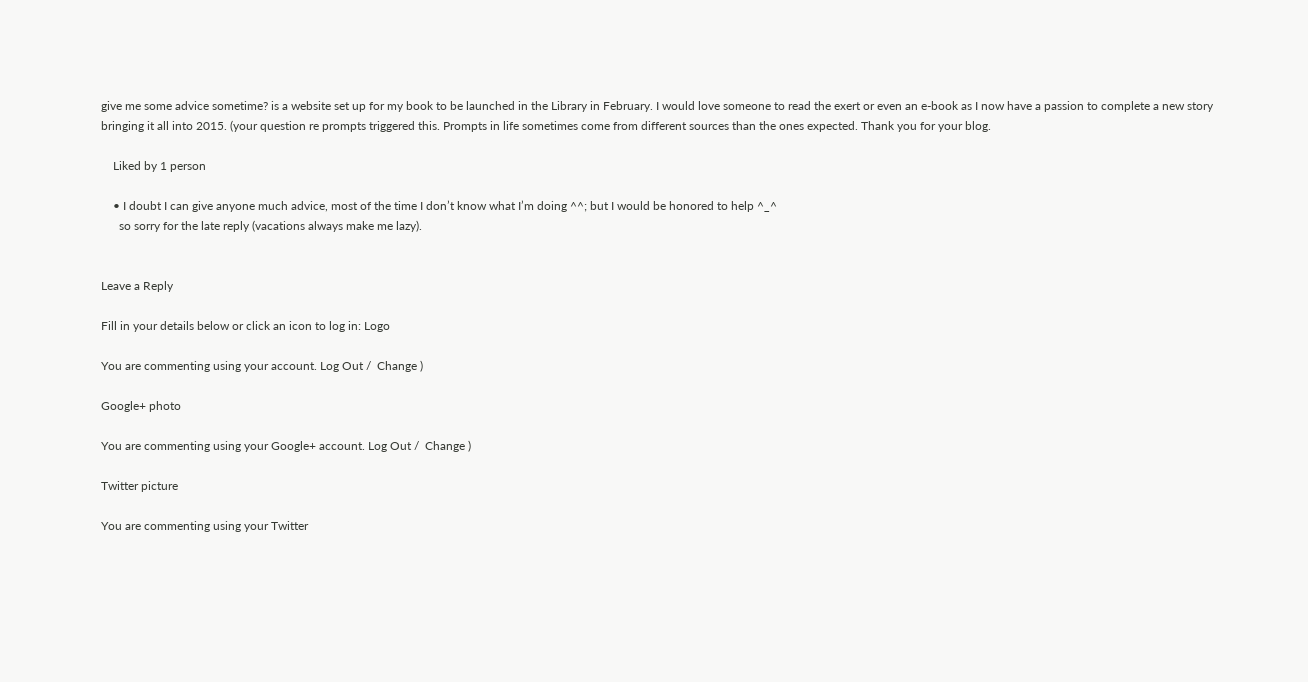give me some advice sometime? is a website set up for my book to be launched in the Library in February. I would love someone to read the exert or even an e-book as I now have a passion to complete a new story bringing it all into 2015. (your question re prompts triggered this. Prompts in life sometimes come from different sources than the ones expected. Thank you for your blog.

    Liked by 1 person

    • I doubt I can give anyone much advice, most of the time I don’t know what I’m doing ^^; but I would be honored to help ^_^
      so sorry for the late reply (vacations always make me lazy).


Leave a Reply

Fill in your details below or click an icon to log in: Logo

You are commenting using your account. Log Out /  Change )

Google+ photo

You are commenting using your Google+ account. Log Out /  Change )

Twitter picture

You are commenting using your Twitter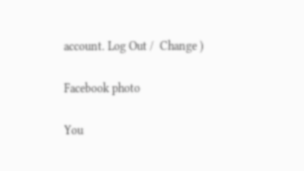account. Log Out /  Change )

Facebook photo

You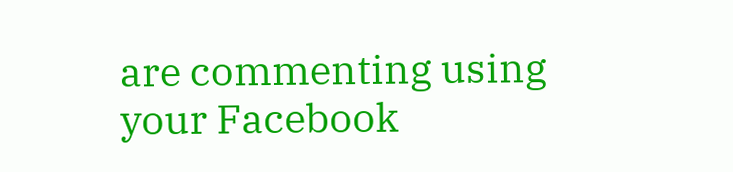are commenting using your Facebook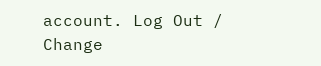account. Log Out /  Change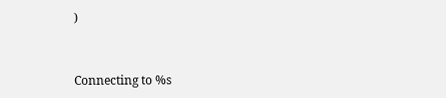)


Connecting to %s